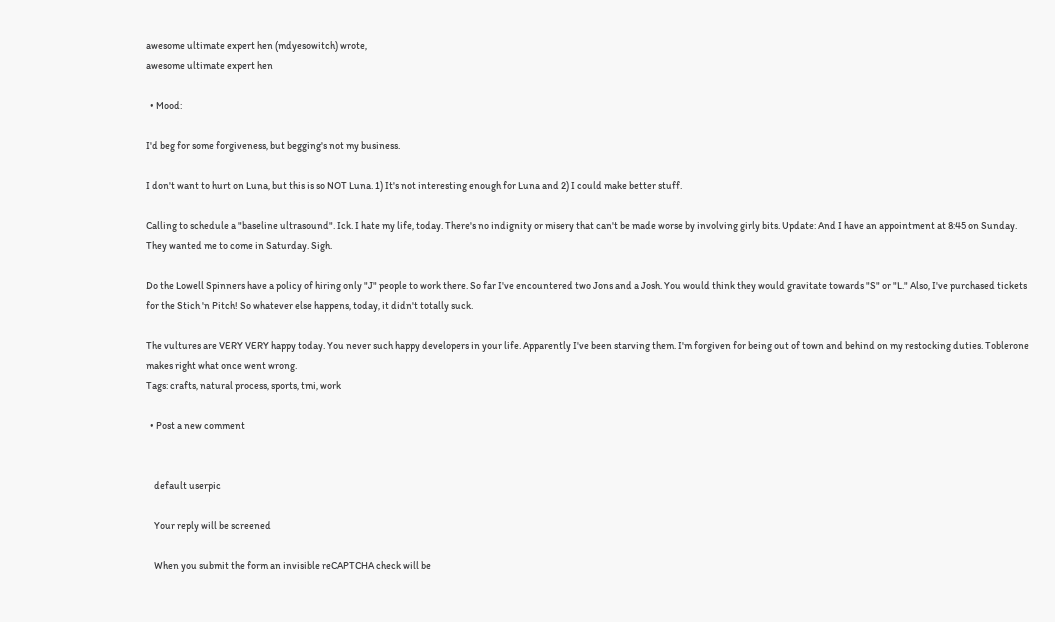awesome ultimate expert hen (mdyesowitch) wrote,
awesome ultimate expert hen

  • Mood:

I'd beg for some forgiveness, but begging's not my business.

I don't want to hurt on Luna, but this is so NOT Luna. 1) It's not interesting enough for Luna and 2) I could make better stuff.

Calling to schedule a "baseline ultrasound". Ick. I hate my life, today. There's no indignity or misery that can't be made worse by involving girly bits. Update: And I have an appointment at 8:45 on Sunday. They wanted me to come in Saturday. Sigh.

Do the Lowell Spinners have a policy of hiring only "J" people to work there. So far I've encountered two Jons and a Josh. You would think they would gravitate towards "S" or "L." Also, I've purchased tickets for the Stich 'n Pitch! So whatever else happens, today, it didn't totally suck.

The vultures are VERY VERY happy today. You never such happy developers in your life. Apparently I've been starving them. I'm forgiven for being out of town and behind on my restocking duties. Toblerone makes right what once went wrong.
Tags: crafts, natural process, sports, tmi, work

  • Post a new comment


    default userpic

    Your reply will be screened

    When you submit the form an invisible reCAPTCHA check will be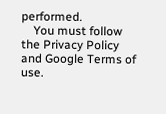performed.
    You must follow the Privacy Policy and Google Terms of use.